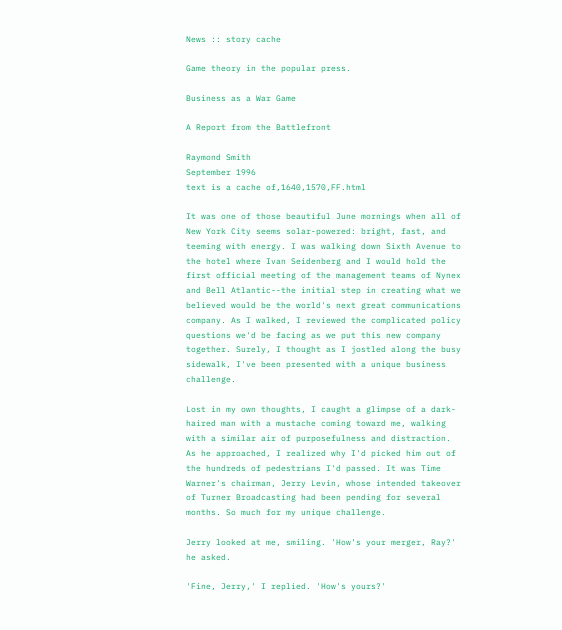News :: story cache

Game theory in the popular press.

Business as a War Game

A Report from the Battlefront

Raymond Smith
September 1996
text is a cache of,1640,1570,FF.html

It was one of those beautiful June mornings when all of New York City seems solar-powered: bright, fast, and teeming with energy. I was walking down Sixth Avenue to the hotel where Ivan Seidenberg and I would hold the first official meeting of the management teams of Nynex and Bell Atlantic--the initial step in creating what we believed would be the world's next great communications company. As I walked, I reviewed the complicated policy questions we'd be facing as we put this new company together. Surely, I thought as I jostled along the busy sidewalk, I've been presented with a unique business challenge.

Lost in my own thoughts, I caught a glimpse of a dark-haired man with a mustache coming toward me, walking with a similar air of purposefulness and distraction. As he approached, I realized why I'd picked him out of the hundreds of pedestrians I'd passed. It was Time Warner's chairman, Jerry Levin, whose intended takeover of Turner Broadcasting had been pending for several months. So much for my unique challenge.

Jerry looked at me, smiling. 'How's your merger, Ray?' he asked.

'Fine, Jerry,' I replied. 'How's yours?'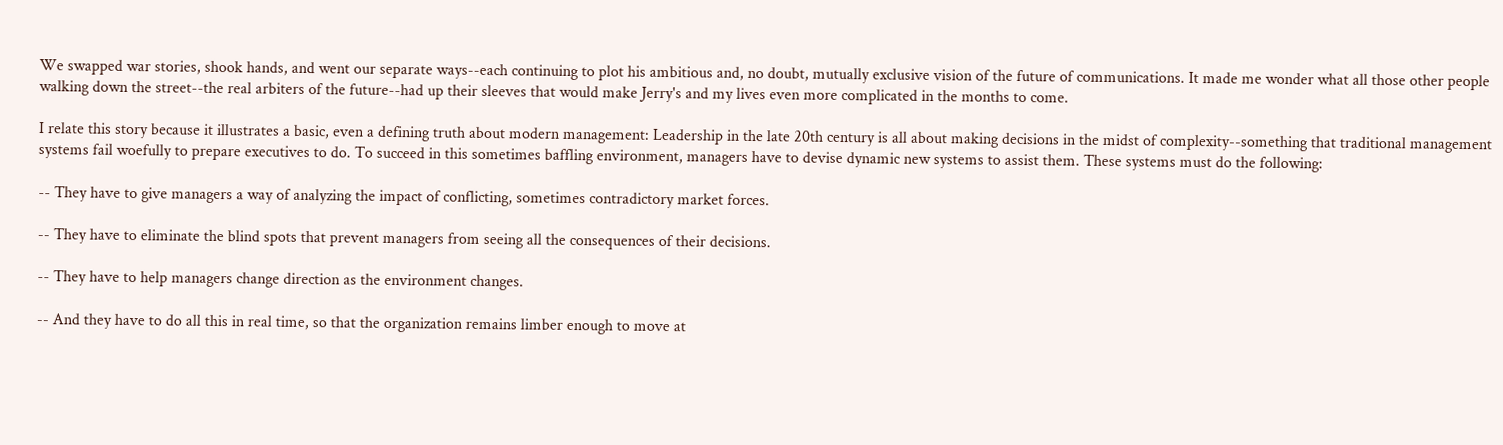We swapped war stories, shook hands, and went our separate ways--each continuing to plot his ambitious and, no doubt, mutually exclusive vision of the future of communications. It made me wonder what all those other people walking down the street--the real arbiters of the future--had up their sleeves that would make Jerry's and my lives even more complicated in the months to come.

I relate this story because it illustrates a basic, even a defining truth about modern management: Leadership in the late 20th century is all about making decisions in the midst of complexity--something that traditional management systems fail woefully to prepare executives to do. To succeed in this sometimes baffling environment, managers have to devise dynamic new systems to assist them. These systems must do the following:

-- They have to give managers a way of analyzing the impact of conflicting, sometimes contradictory market forces.

-- They have to eliminate the blind spots that prevent managers from seeing all the consequences of their decisions.

-- They have to help managers change direction as the environment changes.

-- And they have to do all this in real time, so that the organization remains limber enough to move at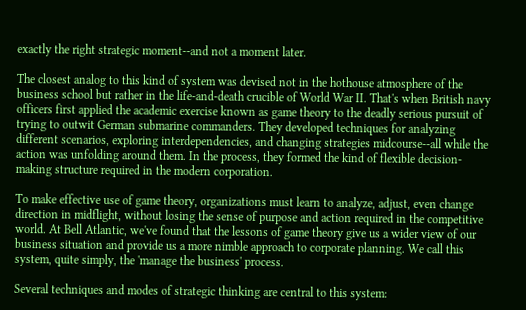exactly the right strategic moment--and not a moment later.

The closest analog to this kind of system was devised not in the hothouse atmosphere of the business school but rather in the life-and-death crucible of World War II. That's when British navy officers first applied the academic exercise known as game theory to the deadly serious pursuit of trying to outwit German submarine commanders. They developed techniques for analyzing different scenarios, exploring interdependencies, and changing strategies midcourse--all while the action was unfolding around them. In the process, they formed the kind of flexible decision-making structure required in the modern corporation.

To make effective use of game theory, organizations must learn to analyze, adjust, even change direction in midflight, without losing the sense of purpose and action required in the competitive world. At Bell Atlantic, we've found that the lessons of game theory give us a wider view of our business situation and provide us a more nimble approach to corporate planning. We call this system, quite simply, the 'manage the business' process.

Several techniques and modes of strategic thinking are central to this system: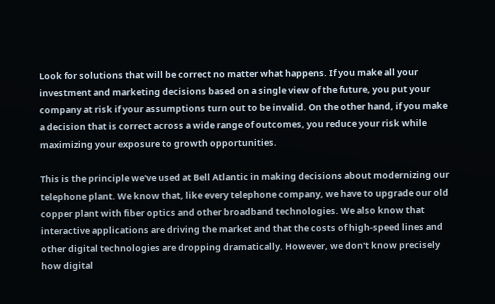Look for solutions that will be correct no matter what happens. If you make all your investment and marketing decisions based on a single view of the future, you put your company at risk if your assumptions turn out to be invalid. On the other hand, if you make a decision that is correct across a wide range of outcomes, you reduce your risk while maximizing your exposure to growth opportunities.

This is the principle we've used at Bell Atlantic in making decisions about modernizing our telephone plant. We know that, like every telephone company, we have to upgrade our old copper plant with fiber optics and other broadband technologies. We also know that interactive applications are driving the market and that the costs of high-speed lines and other digital technologies are dropping dramatically. However, we don't know precisely how digital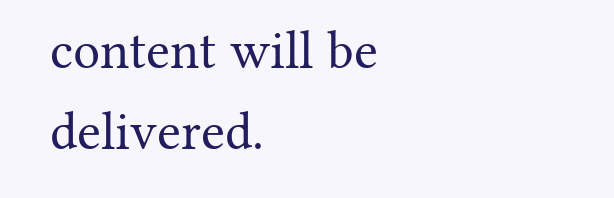content will be delivered.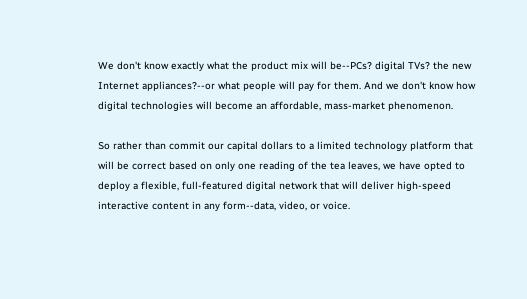We don't know exactly what the product mix will be--PCs? digital TVs? the new Internet appliances?--or what people will pay for them. And we don't know how digital technologies will become an affordable, mass-market phenomenon.

So rather than commit our capital dollars to a limited technology platform that will be correct based on only one reading of the tea leaves, we have opted to deploy a flexible, full-featured digital network that will deliver high-speed interactive content in any form--data, video, or voice.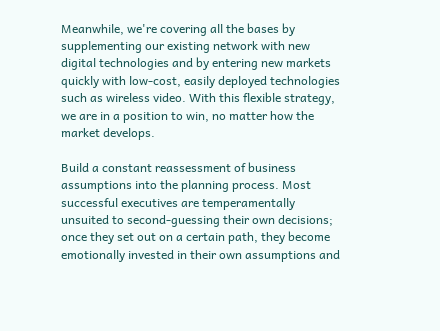Meanwhile, we're covering all the bases by supplementing our existing network with new digital technologies and by entering new markets quickly with low-cost, easily deployed technologies such as wireless video. With this flexible strategy, we are in a position to win, no matter how the market develops.

Build a constant reassessment of business assumptions into the planning process. Most successful executives are temperamentally unsuited to second-guessing their own decisions; once they set out on a certain path, they become emotionally invested in their own assumptions and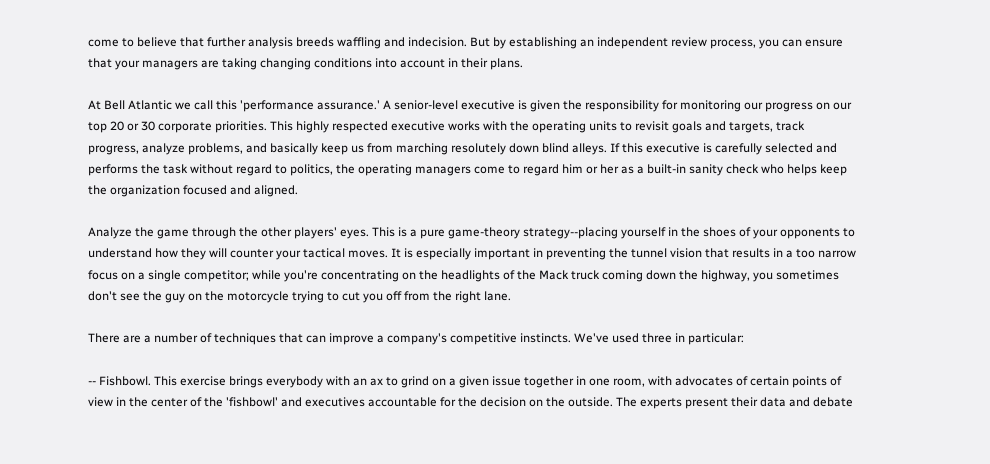come to believe that further analysis breeds waffling and indecision. But by establishing an independent review process, you can ensure that your managers are taking changing conditions into account in their plans.

At Bell Atlantic we call this 'performance assurance.' A senior-level executive is given the responsibility for monitoring our progress on our top 20 or 30 corporate priorities. This highly respected executive works with the operating units to revisit goals and targets, track progress, analyze problems, and basically keep us from marching resolutely down blind alleys. If this executive is carefully selected and performs the task without regard to politics, the operating managers come to regard him or her as a built-in sanity check who helps keep the organization focused and aligned.

Analyze the game through the other players' eyes. This is a pure game-theory strategy--placing yourself in the shoes of your opponents to understand how they will counter your tactical moves. It is especially important in preventing the tunnel vision that results in a too narrow focus on a single competitor; while you're concentrating on the headlights of the Mack truck coming down the highway, you sometimes don't see the guy on the motorcycle trying to cut you off from the right lane.

There are a number of techniques that can improve a company's competitive instincts. We've used three in particular:

-- Fishbowl. This exercise brings everybody with an ax to grind on a given issue together in one room, with advocates of certain points of view in the center of the 'fishbowl' and executives accountable for the decision on the outside. The experts present their data and debate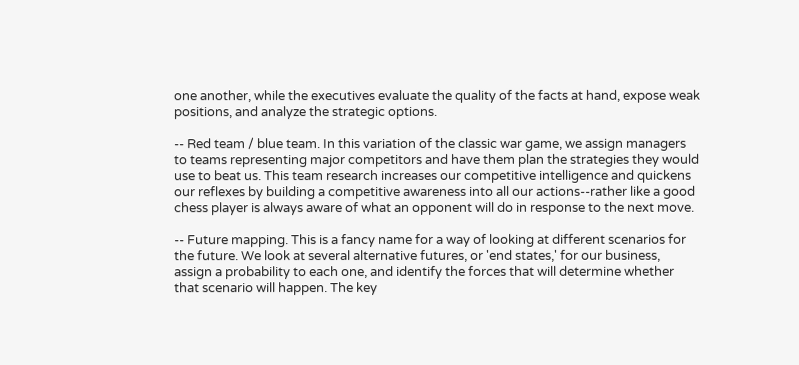one another, while the executives evaluate the quality of the facts at hand, expose weak positions, and analyze the strategic options.

-- Red team / blue team. In this variation of the classic war game, we assign managers to teams representing major competitors and have them plan the strategies they would use to beat us. This team research increases our competitive intelligence and quickens our reflexes by building a competitive awareness into all our actions--rather like a good chess player is always aware of what an opponent will do in response to the next move.

-- Future mapping. This is a fancy name for a way of looking at different scenarios for the future. We look at several alternative futures, or 'end states,' for our business, assign a probability to each one, and identify the forces that will determine whether that scenario will happen. The key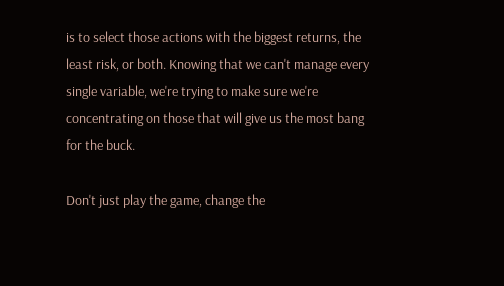is to select those actions with the biggest returns, the least risk, or both. Knowing that we can't manage every single variable, we're trying to make sure we're concentrating on those that will give us the most bang for the buck.

Don't just play the game, change the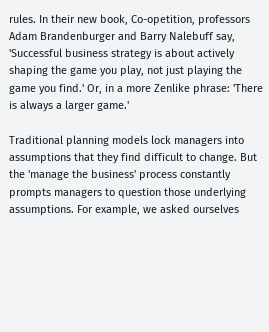rules. In their new book, Co-opetition, professors Adam Brandenburger and Barry Nalebuff say, 'Successful business strategy is about actively shaping the game you play, not just playing the game you find.' Or, in a more Zenlike phrase: 'There is always a larger game.'

Traditional planning models lock managers into assumptions that they find difficult to change. But the 'manage the business' process constantly prompts managers to question those underlying assumptions. For example, we asked ourselves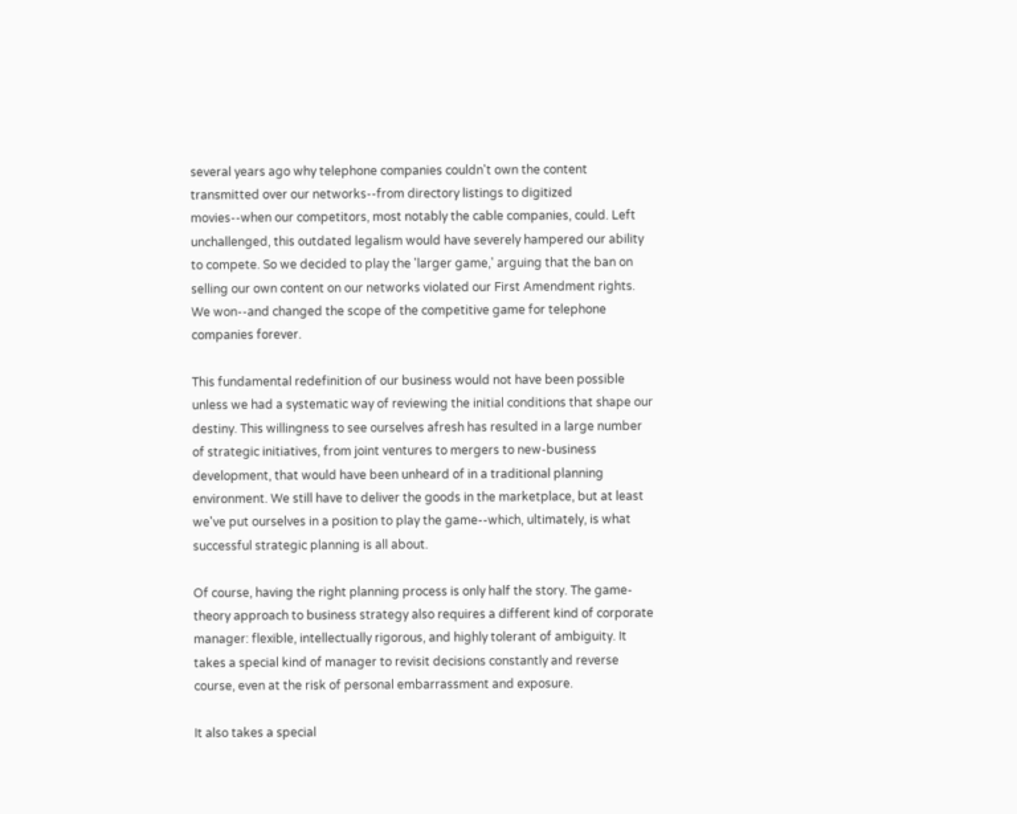several years ago why telephone companies couldn't own the content transmitted over our networks--from directory listings to digitized movies--when our competitors, most notably the cable companies, could. Left unchallenged, this outdated legalism would have severely hampered our ability to compete. So we decided to play the 'larger game,' arguing that the ban on selling our own content on our networks violated our First Amendment rights. We won--and changed the scope of the competitive game for telephone companies forever.

This fundamental redefinition of our business would not have been possible unless we had a systematic way of reviewing the initial conditions that shape our destiny. This willingness to see ourselves afresh has resulted in a large number of strategic initiatives, from joint ventures to mergers to new-business development, that would have been unheard of in a traditional planning environment. We still have to deliver the goods in the marketplace, but at least we've put ourselves in a position to play the game--which, ultimately, is what successful strategic planning is all about.

Of course, having the right planning process is only half the story. The game-theory approach to business strategy also requires a different kind of corporate manager: flexible, intellectually rigorous, and highly tolerant of ambiguity. It takes a special kind of manager to revisit decisions constantly and reverse course, even at the risk of personal embarrassment and exposure.

It also takes a special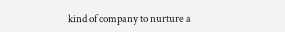kind of company to nurture a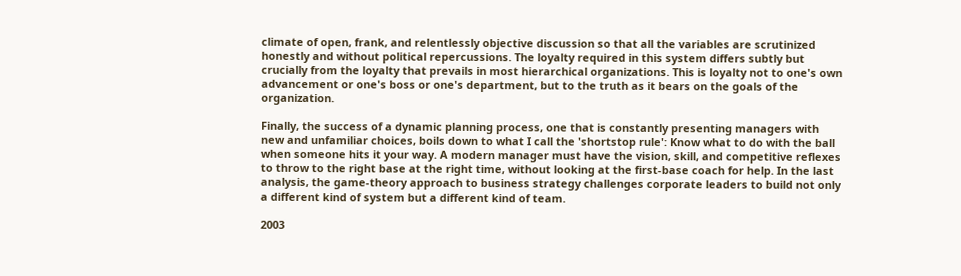climate of open, frank, and relentlessly objective discussion so that all the variables are scrutinized honestly and without political repercussions. The loyalty required in this system differs subtly but crucially from the loyalty that prevails in most hierarchical organizations. This is loyalty not to one's own advancement or one's boss or one's department, but to the truth as it bears on the goals of the organization.

Finally, the success of a dynamic planning process, one that is constantly presenting managers with new and unfamiliar choices, boils down to what I call the 'shortstop rule': Know what to do with the ball when someone hits it your way. A modern manager must have the vision, skill, and competitive reflexes to throw to the right base at the right time, without looking at the first-base coach for help. In the last analysis, the game-theory approach to business strategy challenges corporate leaders to build not only a different kind of system but a different kind of team.

2003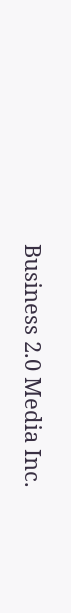Business 2.0 Media Inc.